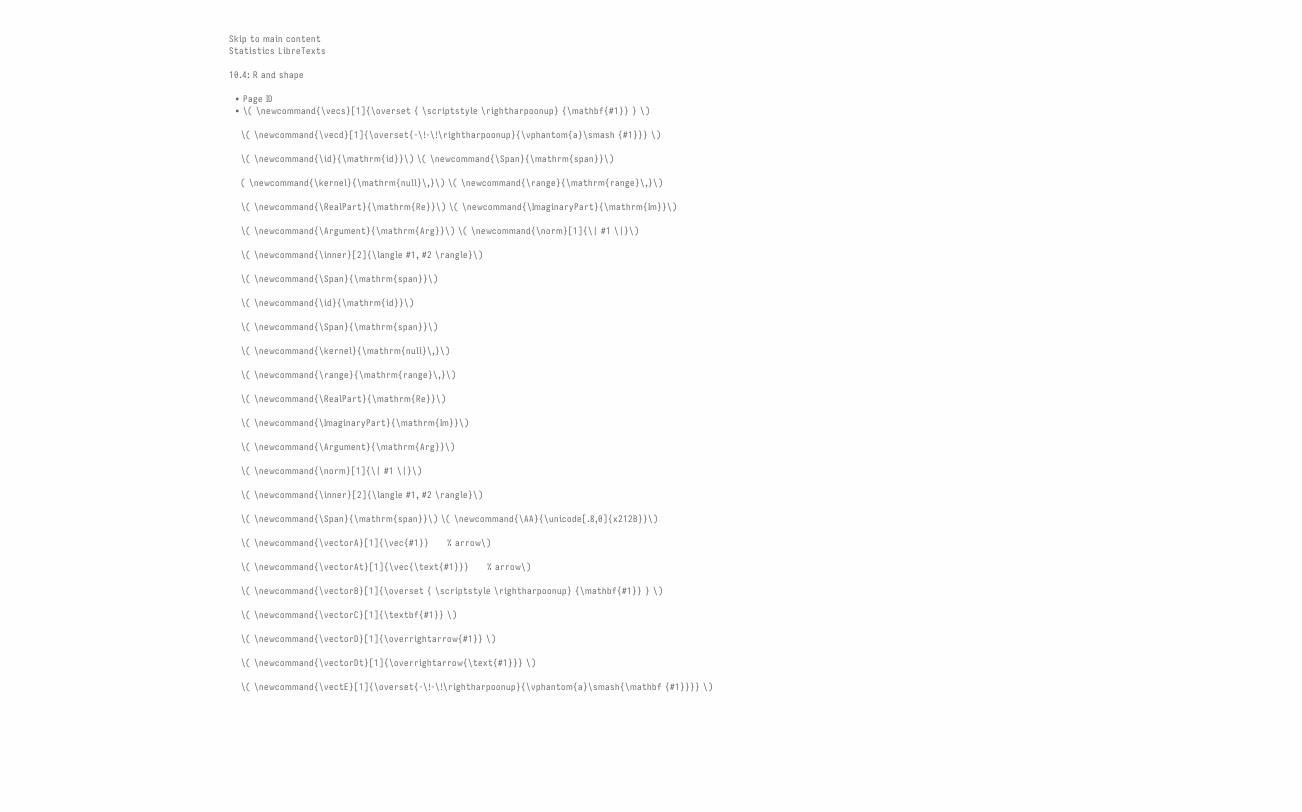Skip to main content
Statistics LibreTexts

10.4: R and shape

  • Page ID
  • \( \newcommand{\vecs}[1]{\overset { \scriptstyle \rightharpoonup} {\mathbf{#1}} } \)

    \( \newcommand{\vecd}[1]{\overset{-\!-\!\rightharpoonup}{\vphantom{a}\smash {#1}}} \)

    \( \newcommand{\id}{\mathrm{id}}\) \( \newcommand{\Span}{\mathrm{span}}\)

    ( \newcommand{\kernel}{\mathrm{null}\,}\) \( \newcommand{\range}{\mathrm{range}\,}\)

    \( \newcommand{\RealPart}{\mathrm{Re}}\) \( \newcommand{\ImaginaryPart}{\mathrm{Im}}\)

    \( \newcommand{\Argument}{\mathrm{Arg}}\) \( \newcommand{\norm}[1]{\| #1 \|}\)

    \( \newcommand{\inner}[2]{\langle #1, #2 \rangle}\)

    \( \newcommand{\Span}{\mathrm{span}}\)

    \( \newcommand{\id}{\mathrm{id}}\)

    \( \newcommand{\Span}{\mathrm{span}}\)

    \( \newcommand{\kernel}{\mathrm{null}\,}\)

    \( \newcommand{\range}{\mathrm{range}\,}\)

    \( \newcommand{\RealPart}{\mathrm{Re}}\)

    \( \newcommand{\ImaginaryPart}{\mathrm{Im}}\)

    \( \newcommand{\Argument}{\mathrm{Arg}}\)

    \( \newcommand{\norm}[1]{\| #1 \|}\)

    \( \newcommand{\inner}[2]{\langle #1, #2 \rangle}\)

    \( \newcommand{\Span}{\mathrm{span}}\) \( \newcommand{\AA}{\unicode[.8,0]{x212B}}\)

    \( \newcommand{\vectorA}[1]{\vec{#1}}      % arrow\)

    \( \newcommand{\vectorAt}[1]{\vec{\text{#1}}}      % arrow\)

    \( \newcommand{\vectorB}[1]{\overset { \scriptstyle \rightharpoonup} {\mathbf{#1}} } \)

    \( \newcommand{\vectorC}[1]{\textbf{#1}} \)

    \( \newcommand{\vectorD}[1]{\overrightarrow{#1}} \)

    \( \newcommand{\vectorDt}[1]{\overrightarrow{\text{#1}}} \)

    \( \newcommand{\vectE}[1]{\overset{-\!-\!\rightharpoonup}{\vphantom{a}\smash{\mathbf {#1}}}} \)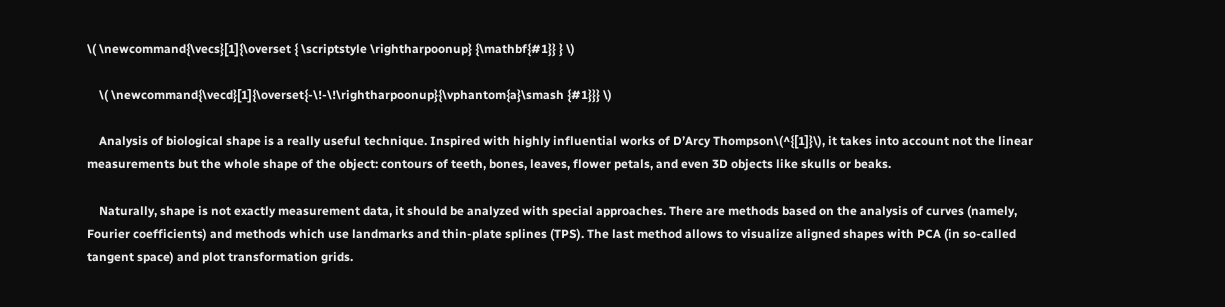\( \newcommand{\vecs}[1]{\overset { \scriptstyle \rightharpoonup} {\mathbf{#1}} } \)

    \( \newcommand{\vecd}[1]{\overset{-\!-\!\rightharpoonup}{\vphantom{a}\smash {#1}}} \)

    Analysis of biological shape is a really useful technique. Inspired with highly influential works of D’Arcy Thompson\(^{[1]}\), it takes into account not the linear measurements but the whole shape of the object: contours of teeth, bones, leaves, flower petals, and even 3D objects like skulls or beaks.

    Naturally, shape is not exactly measurement data, it should be analyzed with special approaches. There are methods based on the analysis of curves (namely, Fourier coefficients) and methods which use landmarks and thin-plate splines (TPS). The last method allows to visualize aligned shapes with PCA (in so-called tangent space) and plot transformation grids.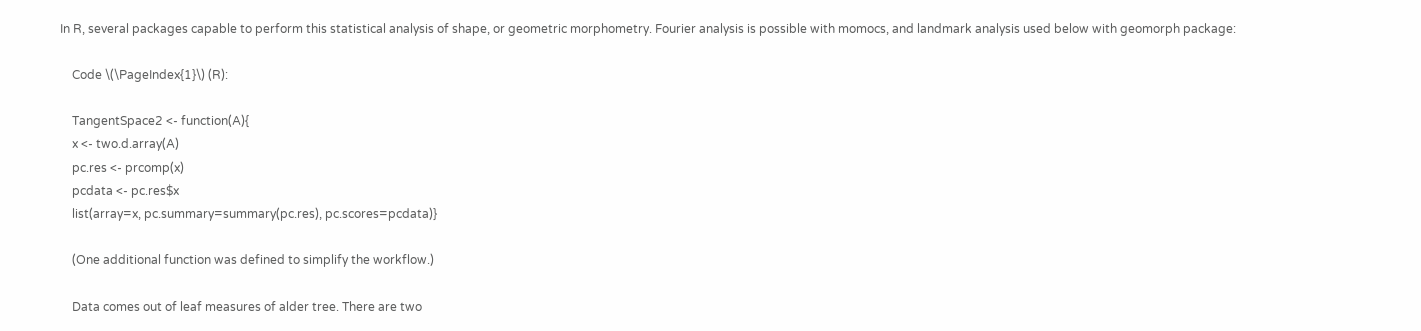In R, several packages capable to perform this statistical analysis of shape, or geometric morphometry. Fourier analysis is possible with momocs, and landmark analysis used below with geomorph package:

    Code \(\PageIndex{1}\) (R):

    TangentSpace2 <- function(A){
    x <- two.d.array(A)
    pc.res <- prcomp(x)
    pcdata <- pc.res$x
    list(array=x, pc.summary=summary(pc.res), pc.scores=pcdata)}

    (One additional function was defined to simplify the workflow.)

    Data comes out of leaf measures of alder tree. There are two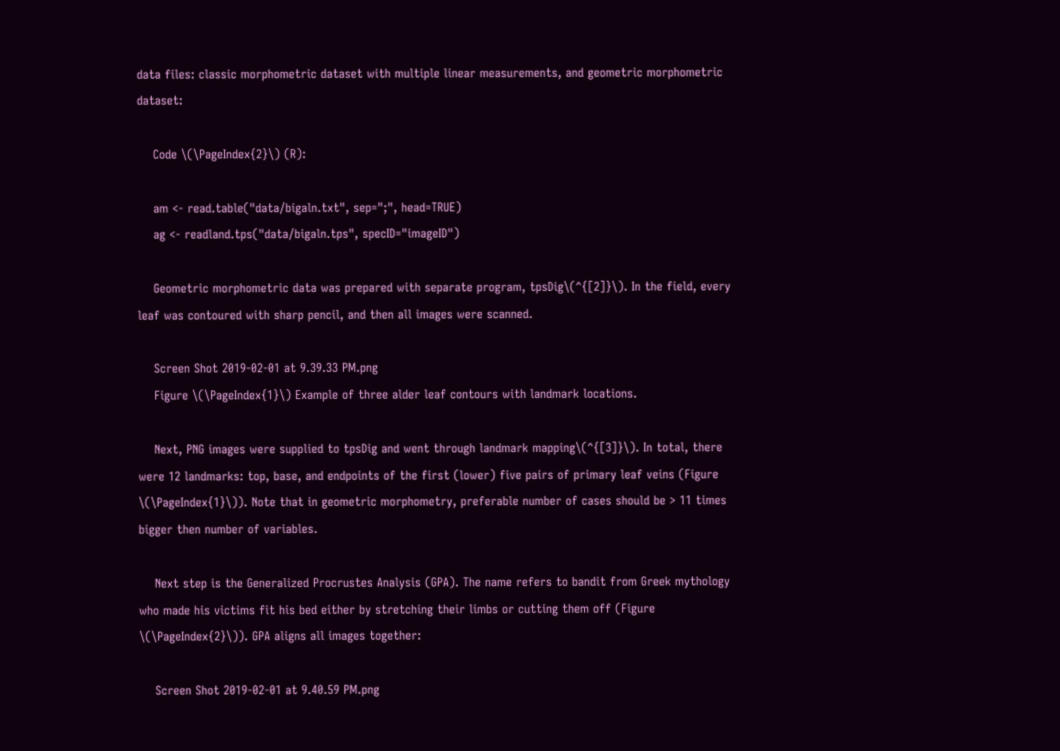data files: classic morphometric dataset with multiple linear measurements, and geometric morphometric dataset:

    Code \(\PageIndex{2}\) (R):

    am <- read.table("data/bigaln.txt", sep=";", head=TRUE)
    ag <- readland.tps("data/bigaln.tps", specID="imageID")

    Geometric morphometric data was prepared with separate program, tpsDig\(^{[2]}\). In the field, every leaf was contoured with sharp pencil, and then all images were scanned.

    Screen Shot 2019-02-01 at 9.39.33 PM.png
    Figure \(\PageIndex{1}\) Example of three alder leaf contours with landmark locations.

    Next, PNG images were supplied to tpsDig and went through landmark mapping\(^{[3]}\). In total, there were 12 landmarks: top, base, and endpoints of the first (lower) five pairs of primary leaf veins (Figure \(\PageIndex{1}\)). Note that in geometric morphometry, preferable number of cases should be > 11 times bigger then number of variables.

    Next step is the Generalized Procrustes Analysis (GPA). The name refers to bandit from Greek mythology who made his victims fit his bed either by stretching their limbs or cutting them off (Figure \(\PageIndex{2}\)). GPA aligns all images together:

    Screen Shot 2019-02-01 at 9.40.59 PM.png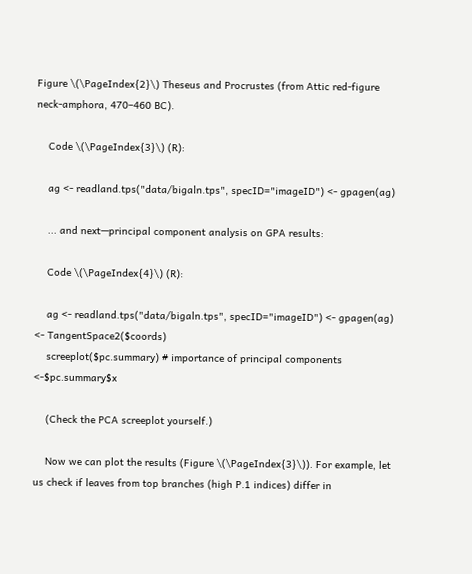Figure \(\PageIndex{2}\) Theseus and Procrustes (from Attic red-figure neck-amphora, 470–460 BC).

    Code \(\PageIndex{3}\) (R):

    ag <- readland.tps("data/bigaln.tps", specID="imageID") <- gpagen(ag)

    ... and next—principal component analysis on GPA results:

    Code \(\PageIndex{4}\) (R):

    ag <- readland.tps("data/bigaln.tps", specID="imageID") <- gpagen(ag) <- TangentSpace2($coords)
    screeplot($pc.summary) # importance of principal components <-$pc.summary$x

    (Check the PCA screeplot yourself.)

    Now we can plot the results (Figure \(\PageIndex{3}\)). For example, let us check if leaves from top branches (high P.1 indices) differ in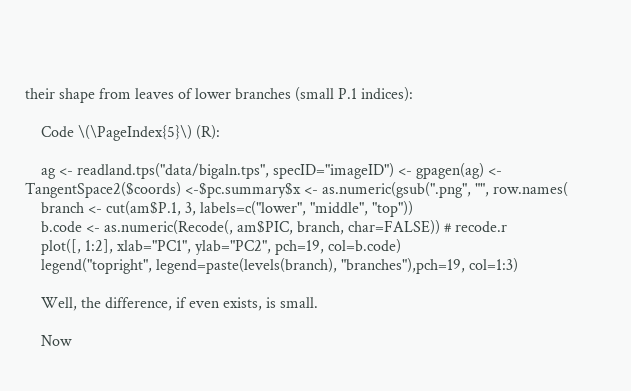their shape from leaves of lower branches (small P.1 indices):

    Code \(\PageIndex{5}\) (R):

    ag <- readland.tps("data/bigaln.tps", specID="imageID") <- gpagen(ag) <- TangentSpace2($coords) <-$pc.summary$x <- as.numeric(gsub(".png", "", row.names(
    branch <- cut(am$P.1, 3, labels=c("lower", "middle", "top"))
    b.code <- as.numeric(Recode(, am$PIC, branch, char=FALSE)) # recode.r
    plot([, 1:2], xlab="PC1", ylab="PC2", pch=19, col=b.code)
    legend("topright", legend=paste(levels(branch), "branches"),pch=19, col=1:3)

    Well, the difference, if even exists, is small.

    Now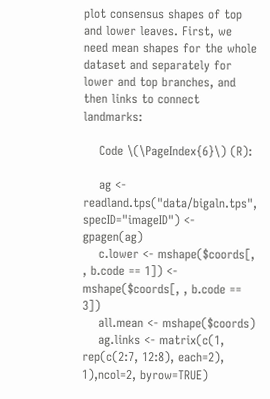plot consensus shapes of top and lower leaves. First, we need mean shapes for the whole dataset and separately for lower and top branches, and then links to connect landmarks:

    Code \(\PageIndex{6}\) (R):

    ag <- readland.tps("data/bigaln.tps", specID="imageID") <- gpagen(ag)
    c.lower <- mshape($coords[, , b.code == 1]) <- mshape($coords[, , b.code == 3])
    all.mean <- mshape($coords)
    ag.links <- matrix(c(1, rep(c(2:7, 12:8), each=2), 1),ncol=2, byrow=TRUE)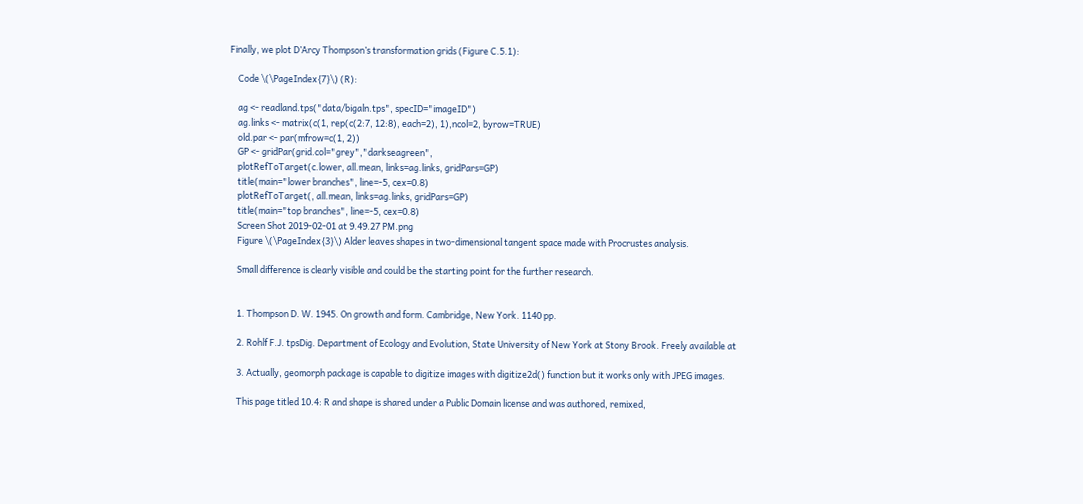Finally, we plot D’Arcy Thompson’s transformation grids (Figure C.5.1):

    Code \(\PageIndex{7}\) (R):

    ag <- readland.tps("data/bigaln.tps", specID="imageID")
    ag.links <- matrix(c(1, rep(c(2:7, 12:8), each=2), 1),ncol=2, byrow=TRUE)
    old.par <- par(mfrow=c(1, 2))
    GP <- gridPar(grid.col="grey","darkseagreen",
    plotRefToTarget(c.lower, all.mean, links=ag.links, gridPars=GP)
    title(main="lower branches", line=-5, cex=0.8)
    plotRefToTarget(, all.mean, links=ag.links, gridPars=GP)
    title(main="top branches", line=-5, cex=0.8)
    Screen Shot 2019-02-01 at 9.49.27 PM.png
    Figure \(\PageIndex{3}\) Alder leaves shapes in two-dimensional tangent space made with Procrustes analysis.

    Small difference is clearly visible and could be the starting point for the further research.


    1. Thompson D. W. 1945. On growth and form. Cambridge, New York. 1140 pp.

    2. Rohlf F.J. tpsDig. Department of Ecology and Evolution, State University of New York at Stony Brook. Freely available at

    3. Actually, geomorph package is capable to digitize images with digitize2d() function but it works only with JPEG images.

    This page titled 10.4: R and shape is shared under a Public Domain license and was authored, remixed,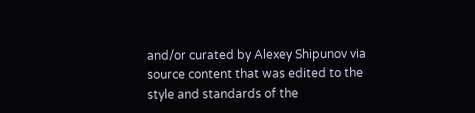and/or curated by Alexey Shipunov via source content that was edited to the style and standards of the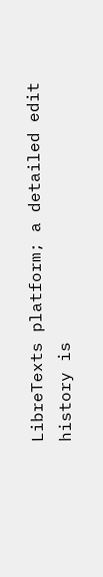LibreTexts platform; a detailed edit history is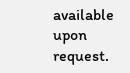available upon request.